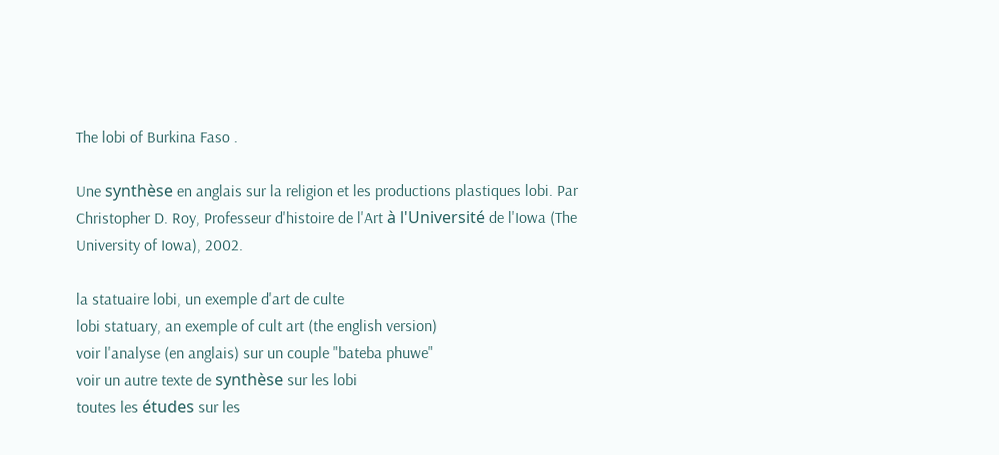The lobi of Burkina Faso .

Une synthèse en anglais sur la religion et les productions plastiques lobi. Par Christopher D. Roy, Professeur d'histoire de l'Art à l'Université de l'Iowa (The University of Iowa), 2002.

la statuaire lobi, un exemple d'art de culte
lobi statuary, an exemple of cult art (the english version)
voir l'analyse (en anglais) sur un couple "bateba phuwe"
voir un autre texte de synthèse sur les lobi
toutes les études sur les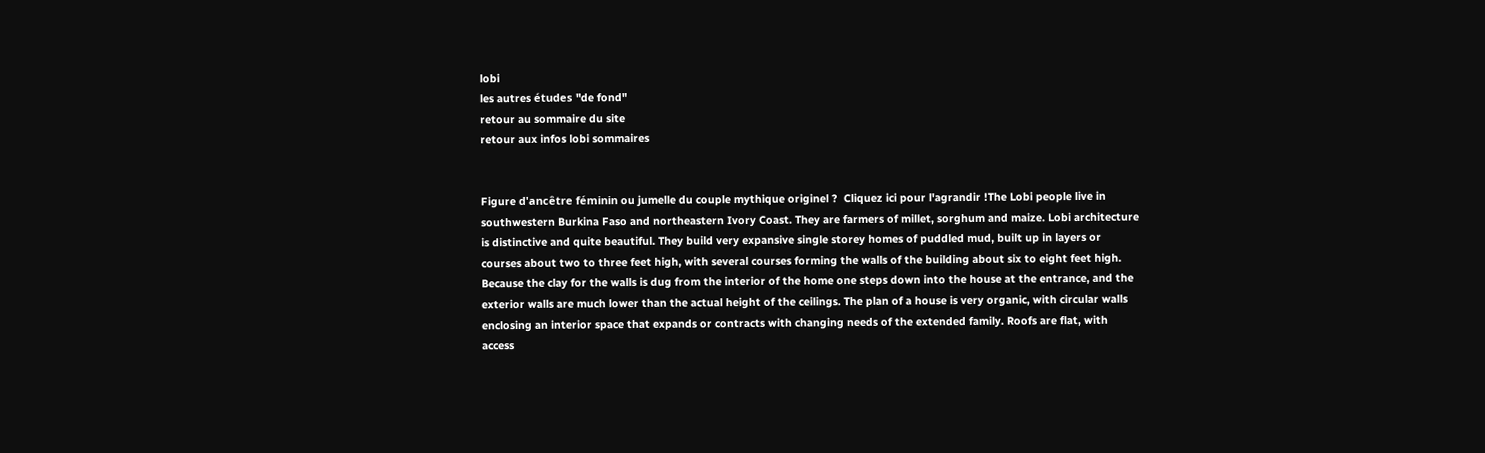lobi
les autres études "de fond"
retour au sommaire du site
retour aux infos lobi sommaires


Figure d'ancêtre féminin ou jumelle du couple mythique originel ?  Cliquez ici pour l'agrandir !The Lobi people live in southwestern Burkina Faso and northeastern Ivory Coast. They are farmers of millet, sorghum and maize. Lobi architecture is distinctive and quite beautiful. They build very expansive single storey homes of puddled mud, built up in layers or courses about two to three feet high, with several courses forming the walls of the building about six to eight feet high. Because the clay for the walls is dug from the interior of the home one steps down into the house at the entrance, and the exterior walls are much lower than the actual height of the ceilings. The plan of a house is very organic, with circular walls enclosing an interior space that expands or contracts with changing needs of the extended family. Roofs are flat, with access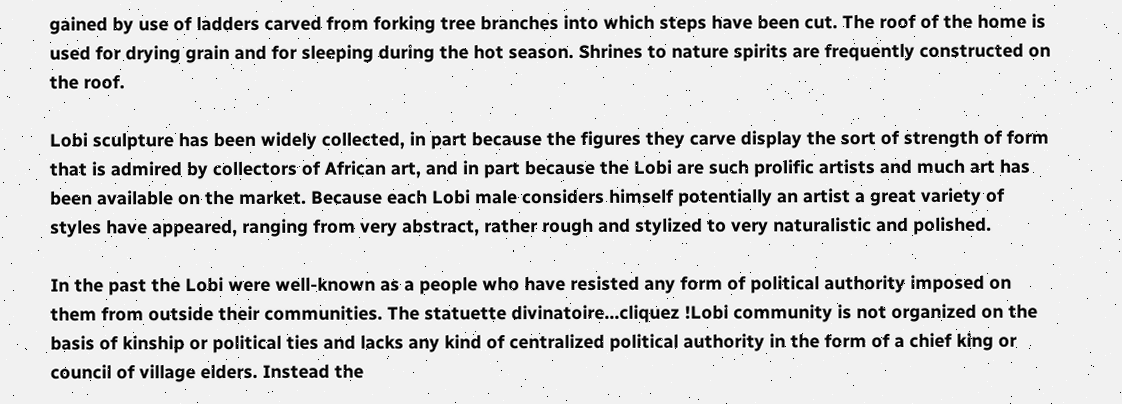gained by use of ladders carved from forking tree branches into which steps have been cut. The roof of the home is used for drying grain and for sleeping during the hot season. Shrines to nature spirits are frequently constructed on the roof.

Lobi sculpture has been widely collected, in part because the figures they carve display the sort of strength of form that is admired by collectors of African art, and in part because the Lobi are such prolific artists and much art has been available on the market. Because each Lobi male considers himself potentially an artist a great variety of styles have appeared, ranging from very abstract, rather rough and stylized to very naturalistic and polished.

In the past the Lobi were well-known as a people who have resisted any form of political authority imposed on them from outside their communities. The statuette divinatoire...cliquez !Lobi community is not organized on the basis of kinship or political ties and lacks any kind of centralized political authority in the form of a chief king or council of village elders. Instead the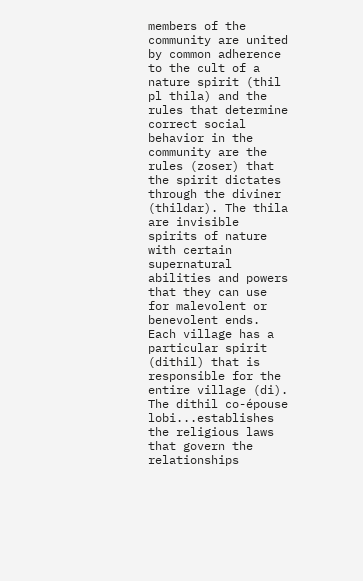members of the community are united by common adherence to the cult of a nature spirit (thil pl thila) and the rules that determine correct social behavior in the community are the rules (zoser) that the spirit dictates through the diviner (thildar). The thila are invisible spirits of nature with certain supernatural abilities and powers that they can use for malevolent or benevolent ends. Each village has a particular spirit (dithil) that is responsible for the entire village (di). The dithil co-épouse lobi...establishes the religious laws that govern the relationships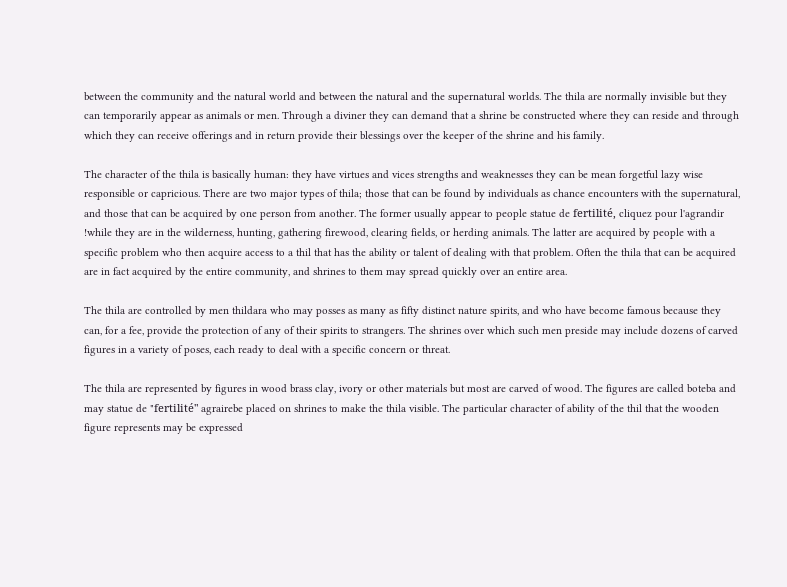between the community and the natural world and between the natural and the supernatural worlds. The thila are normally invisible but they can temporarily appear as animals or men. Through a diviner they can demand that a shrine be constructed where they can reside and through which they can receive offerings and in return provide their blessings over the keeper of the shrine and his family.

The character of the thila is basically human: they have virtues and vices strengths and weaknesses they can be mean forgetful lazy wise responsible or capricious. There are two major types of thila; those that can be found by individuals as chance encounters with the supernatural, and those that can be acquired by one person from another. The former usually appear to people statue de fertilité, cliquez pour l'agrandir !while they are in the wilderness, hunting, gathering firewood, clearing fields, or herding animals. The latter are acquired by people with a specific problem who then acquire access to a thil that has the ability or talent of dealing with that problem. Often the thila that can be acquired are in fact acquired by the entire community, and shrines to them may spread quickly over an entire area.

The thila are controlled by men thildara who may posses as many as fifty distinct nature spirits, and who have become famous because they can, for a fee, provide the protection of any of their spirits to strangers. The shrines over which such men preside may include dozens of carved figures in a variety of poses, each ready to deal with a specific concern or threat.

The thila are represented by figures in wood brass clay, ivory or other materials but most are carved of wood. The figures are called boteba and may statue de "fertilité" agrairebe placed on shrines to make the thila visible. The particular character of ability of the thil that the wooden figure represents may be expressed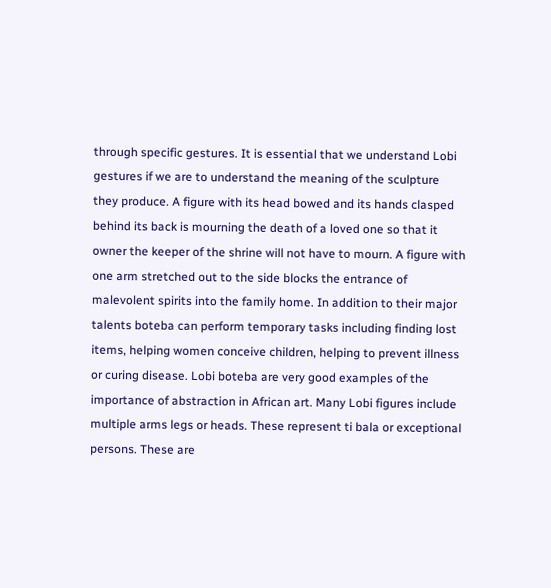through specific gestures. It is essential that we understand Lobi gestures if we are to understand the meaning of the sculpture they produce. A figure with its head bowed and its hands clasped behind its back is mourning the death of a loved one so that it owner the keeper of the shrine will not have to mourn. A figure with one arm stretched out to the side blocks the entrance of malevolent spirits into the family home. In addition to their major talents boteba can perform temporary tasks including finding lost items, helping women conceive children, helping to prevent illness or curing disease. Lobi boteba are very good examples of the importance of abstraction in African art. Many Lobi figures include multiple arms legs or heads. These represent ti bala or exceptional persons. These are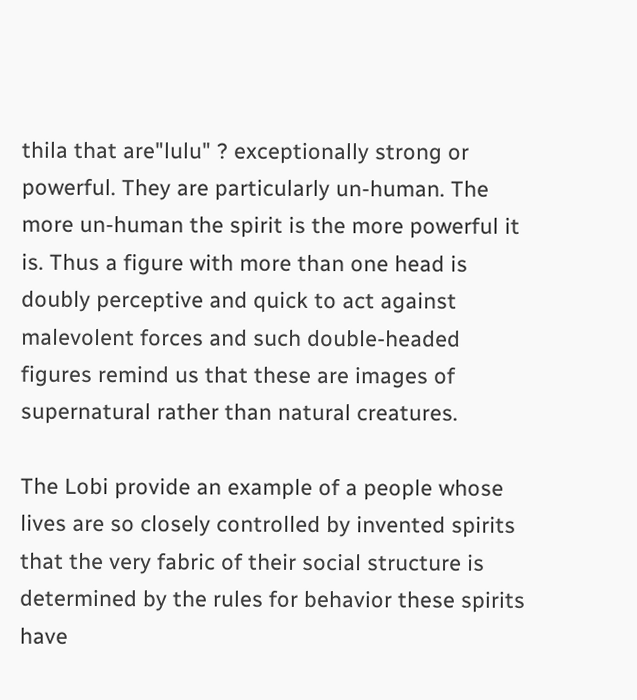thila that are"lulu" ? exceptionally strong or powerful. They are particularly un-human. The more un-human the spirit is the more powerful it is. Thus a figure with more than one head is doubly perceptive and quick to act against malevolent forces and such double-headed figures remind us that these are images of supernatural rather than natural creatures.

The Lobi provide an example of a people whose lives are so closely controlled by invented spirits that the very fabric of their social structure is determined by the rules for behavior these spirits have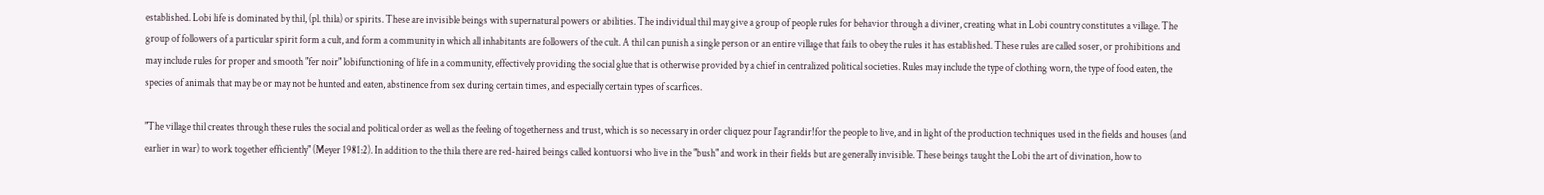established. Lobi life is dominated by thil, (pl. thila) or spirits. These are invisible beings with supernatural powers or abilities. The individual thil may give a group of people rules for behavior through a diviner, creating what in Lobi country constitutes a village. The group of followers of a particular spirit form a cult, and form a community in which all inhabitants are followers of the cult. A thil can punish a single person or an entire village that fails to obey the rules it has established. These rules are called soser, or prohibitions and may include rules for proper and smooth "fer noir" lobifunctioning of life in a community, effectively providing the social glue that is otherwise provided by a chief in centralized political societies. Rules may include the type of clothing worn, the type of food eaten, the species of animals that may be or may not be hunted and eaten, abstinence from sex during certain times, and especially certain types of scarfices.

"The village thil creates through these rules the social and political order as well as the feeling of togetherness and trust, which is so necessary in order cliquez pour l'agrandir!for the people to live, and in light of the production techniques used in the fields and houses (and earlier in war) to work together efficiently" (Meyer 1981:2). In addition to the thila there are red-haired beings called kontuorsi who live in the "bush" and work in their fields but are generally invisible. These beings taught the Lobi the art of divination, how to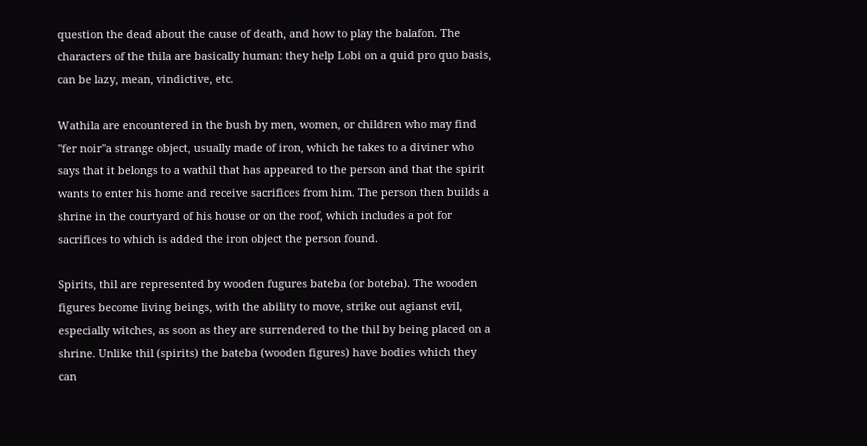question the dead about the cause of death, and how to play the balafon. The characters of the thila are basically human: they help Lobi on a quid pro quo basis, can be lazy, mean, vindictive, etc.

Wathila are encountered in the bush by men, women, or children who may find "fer noir"a strange object, usually made of iron, which he takes to a diviner who says that it belongs to a wathil that has appeared to the person and that the spirit wants to enter his home and receive sacrifices from him. The person then builds a shrine in the courtyard of his house or on the roof, which includes a pot for sacrifices to which is added the iron object the person found.

Spirits, thil are represented by wooden fugures bateba (or boteba). The wooden figures become living beings, with the ability to move, strike out agianst evil, especially witches, as soon as they are surrendered to the thil by being placed on a shrine. Unlike thil (spirits) the bateba (wooden figures) have bodies which they can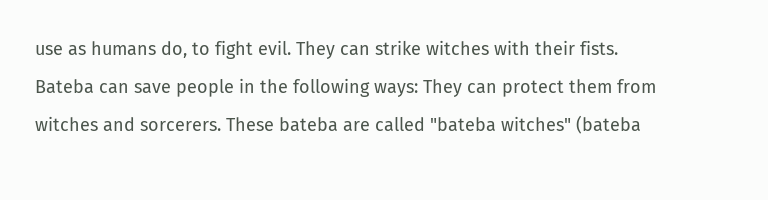use as humans do, to fight evil. They can strike witches with their fists. Bateba can save people in the following ways: They can protect them from witches and sorcerers. These bateba are called "bateba witches" (bateba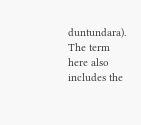duntundara). The term here also includes the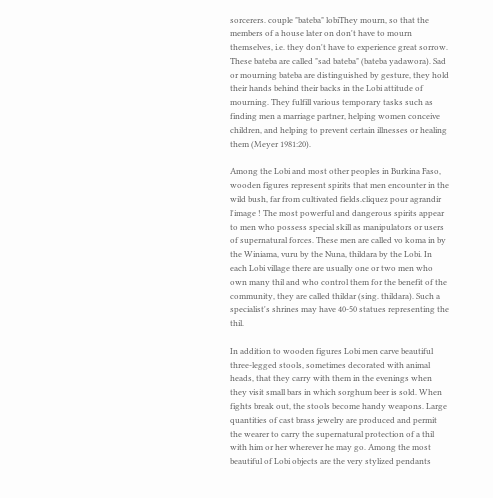sorcerers. couple "bateba" lobiThey mourn, so that the members of a house later on don't have to mourn themselves, i.e. they don't have to experience great sorrow. These bateba are called "sad bateba" (bateba yadawora). Sad or mourning bateba are distinguished by gesture, they hold their hands behind their backs in the Lobi attitude of mourning. They fulfill various temporary tasks such as finding men a marriage partner, helping women conceive children, and helping to prevent certain illnesses or healing them (Meyer 1981:20).

Among the Lobi and most other peoples in Burkina Faso, wooden figures represent spirits that men encounter in the wild bush, far from cultivated fields.cliquez pour agrandir l'image ! The most powerful and dangerous spirits appear to men who possess special skill as manipulators or users of supernatural forces. These men are called vo koma in by the Winiama, vuru by the Nuna, thildara by the Lobi. In each Lobi village there are usually one or two men who own many thil and who control them for the benefit of the community, they are called thildar (sing. thildara). Such a specialist's shrines may have 40-50 statues representing the thil.

In addition to wooden figures Lobi men carve beautiful three-legged stools, sometimes decorated with animal heads, that they carry with them in the evenings when they visit small bars in which sorghum beer is sold. When fights break out, the stools become handy weapons. Large quantities of cast brass jewelry are produced and permit the wearer to carry the supernatural protection of a thil with him or her wherever he may go. Among the most beautiful of Lobi objects are the very stylized pendants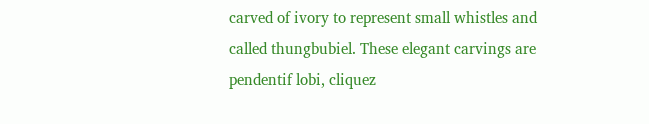carved of ivory to represent small whistles and called thungbubiel. These elegant carvings are pendentif lobi, cliquez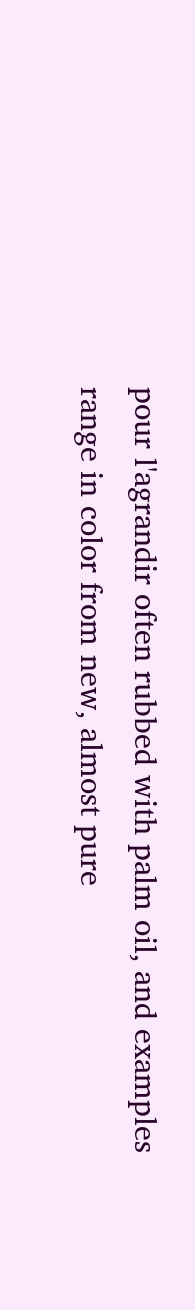pour l'agrandir often rubbed with palm oil, and examples range in color from new, almost pure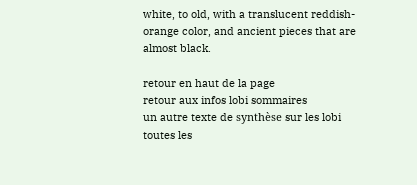white, to old, with a translucent reddish-orange color, and ancient pieces that are almost black.

retour en haut de la page
retour aux infos lobi sommaires
un autre texte de synthèse sur les lobi
toutes les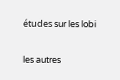études sur les lobi

les autres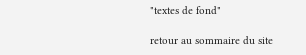"textes de fond"

retour au sommaire du site